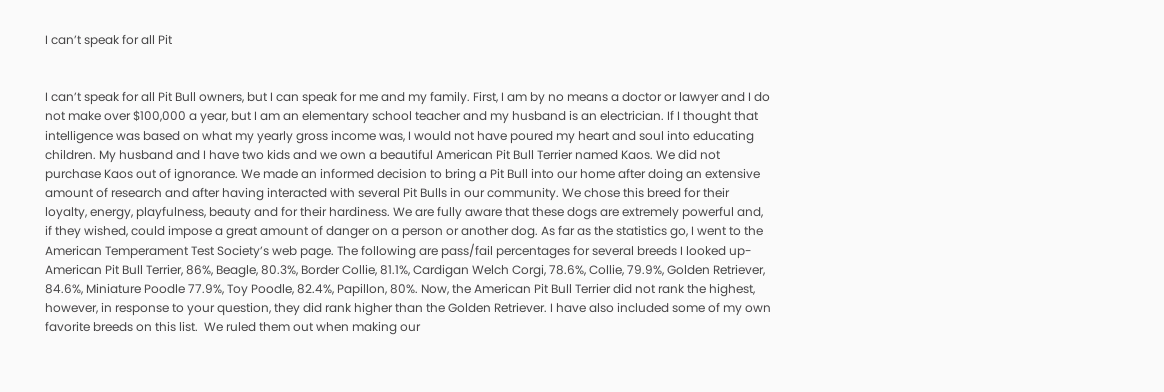I can’t speak for all Pit


I can’t speak for all Pit Bull owners, but I can speak for me and my family. First, I am by no means a doctor or lawyer and I do not make over $100,000 a year, but I am an elementary school teacher and my husband is an electrician. If I thought that intelligence was based on what my yearly gross income was, I would not have poured my heart and soul into educating children. My husband and I have two kids and we own a beautiful American Pit Bull Terrier named Kaos. We did not purchase Kaos out of ignorance. We made an informed decision to bring a Pit Bull into our home after doing an extensive amount of research and after having interacted with several Pit Bulls in our community. We chose this breed for their loyalty, energy, playfulness, beauty and for their hardiness. We are fully aware that these dogs are extremely powerful and, if they wished, could impose a great amount of danger on a person or another dog. As far as the statistics go, I went to the American Temperament Test Society’s web page. The following are pass/fail percentages for several breeds I looked up- American Pit Bull Terrier, 86%, Beagle, 80.3%, Border Collie, 81.1%, Cardigan Welch Corgi, 78.6%, Collie, 79.9%, Golden Retriever, 84.6%, Miniature Poodle 77.9%, Toy Poodle, 82.4%, Papillon, 80%. Now, the American Pit Bull Terrier did not rank the highest, however, in response to your question, they did rank higher than the Golden Retriever. I have also included some of my own favorite breeds on this list.  We ruled them out when making our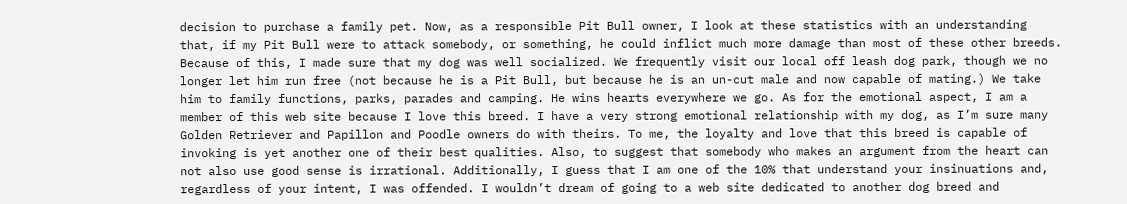decision to purchase a family pet. Now, as a responsible Pit Bull owner, I look at these statistics with an understanding that, if my Pit Bull were to attack somebody, or something, he could inflict much more damage than most of these other breeds. Because of this, I made sure that my dog was well socialized. We frequently visit our local off leash dog park, though we no longer let him run free (not because he is a Pit Bull, but because he is an un-cut male and now capable of mating.) We take him to family functions, parks, parades and camping. He wins hearts everywhere we go. As for the emotional aspect, I am a member of this web site because I love this breed. I have a very strong emotional relationship with my dog, as I’m sure many Golden Retriever and Papillon and Poodle owners do with theirs. To me, the loyalty and love that this breed is capable of invoking is yet another one of their best qualities. Also, to suggest that somebody who makes an argument from the heart can not also use good sense is irrational. Additionally, I guess that I am one of the 10% that understand your insinuations and, regardless of your intent, I was offended. I wouldn’t dream of going to a web site dedicated to another dog breed and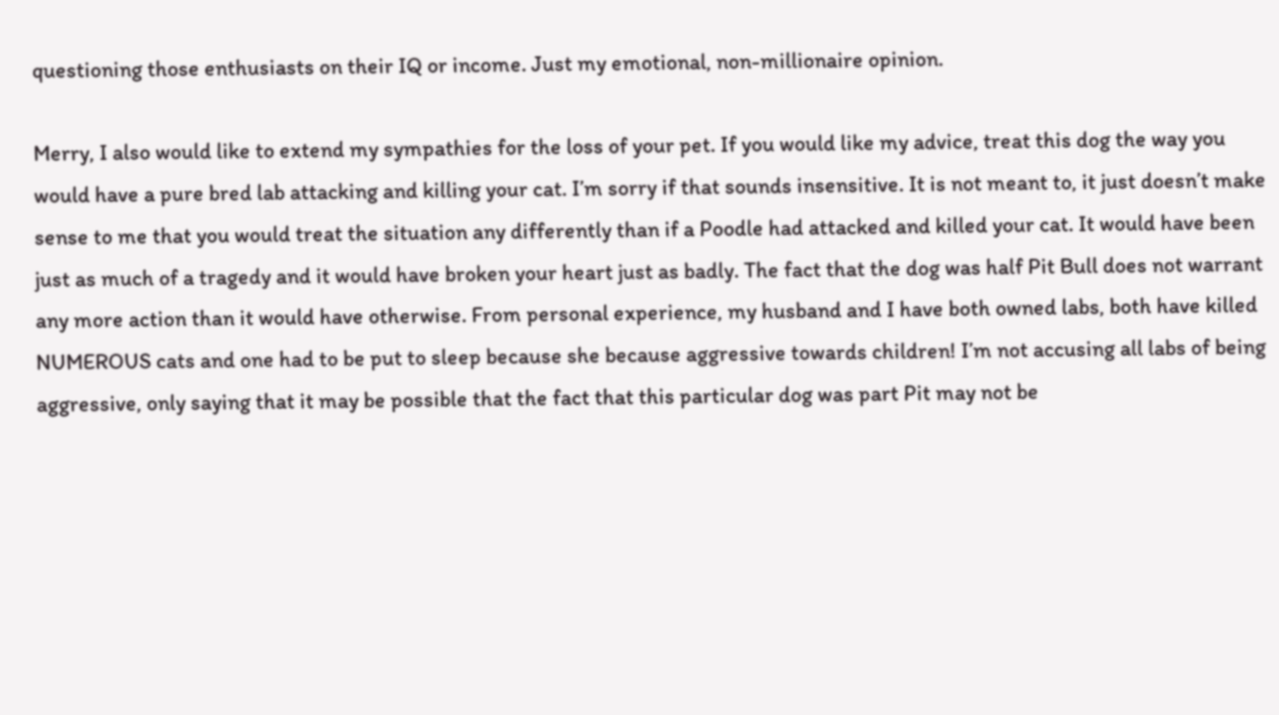questioning those enthusiasts on their IQ or income. Just my emotional, non-millionaire opinion.

Merry, I also would like to extend my sympathies for the loss of your pet. If you would like my advice, treat this dog the way you would have a pure bred lab attacking and killing your cat. I’m sorry if that sounds insensitive. It is not meant to, it just doesn’t make sense to me that you would treat the situation any differently than if a Poodle had attacked and killed your cat. It would have been just as much of a tragedy and it would have broken your heart just as badly. The fact that the dog was half Pit Bull does not warrant any more action than it would have otherwise. From personal experience, my husband and I have both owned labs, both have killed NUMEROUS cats and one had to be put to sleep because she because aggressive towards children! I’m not accusing all labs of being aggressive, only saying that it may be possible that the fact that this particular dog was part Pit may not be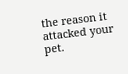the reason it attacked your pet.